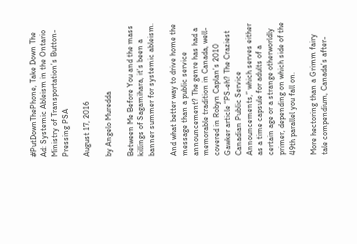#PutDownThePhone, Take Down The Ad: Systemic Ableism in the Ontario Ministry of Transportation’s Button-Pressing PSA

August 17, 2016

by Angelo Muredda

Between Me Before You and the mass killings of Sagamihara, it’s been a banner summer for systemic ableism.

And what better way to drive home the message than a public service announcement? The genre has had a memorable tradition in Canada, well-covered in Robyn Caplan’s 2010 Gawker article “PS-eh? The Craziest Canadian Public Service Announcements,” which serves either as a time capsule for adults of a certain age or a strange otherworldly primer, depending on which side of the 49th parallel you fall on.

More hectoring than a Grimm fairy tale compendium, Canada’s after-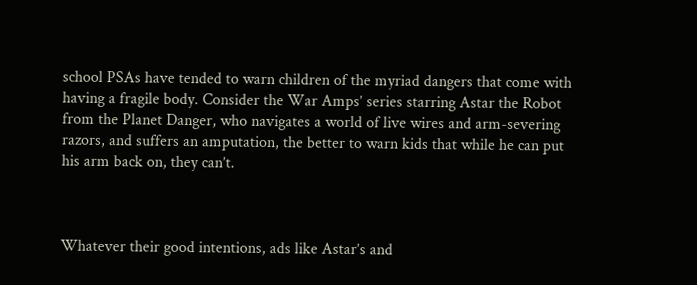school PSAs have tended to warn children of the myriad dangers that come with having a fragile body. Consider the War Amps’ series starring Astar the Robot from the Planet Danger, who navigates a world of live wires and arm-severing razors, and suffers an amputation, the better to warn kids that while he can put his arm back on, they can’t.



Whatever their good intentions, ads like Astar’s and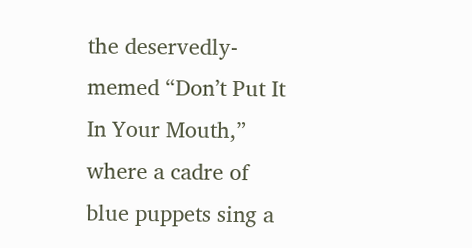the deservedly-memed “Don’t Put It In Your Mouth,” where a cadre of blue puppets sing a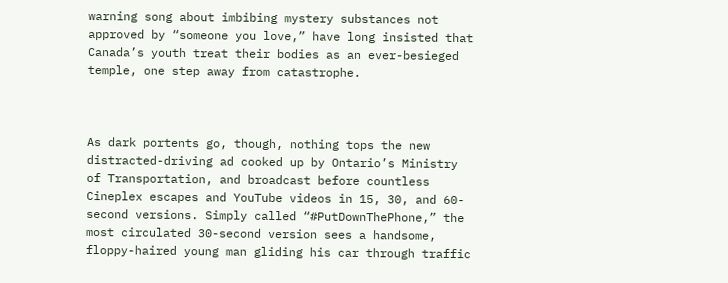warning song about imbibing mystery substances not approved by “someone you love,” have long insisted that Canada’s youth treat their bodies as an ever-besieged temple, one step away from catastrophe.



As dark portents go, though, nothing tops the new distracted-driving ad cooked up by Ontario’s Ministry of Transportation, and broadcast before countless Cineplex escapes and YouTube videos in 15, 30, and 60-second versions. Simply called “#PutDownThePhone,” the most circulated 30-second version sees a handsome, floppy-haired young man gliding his car through traffic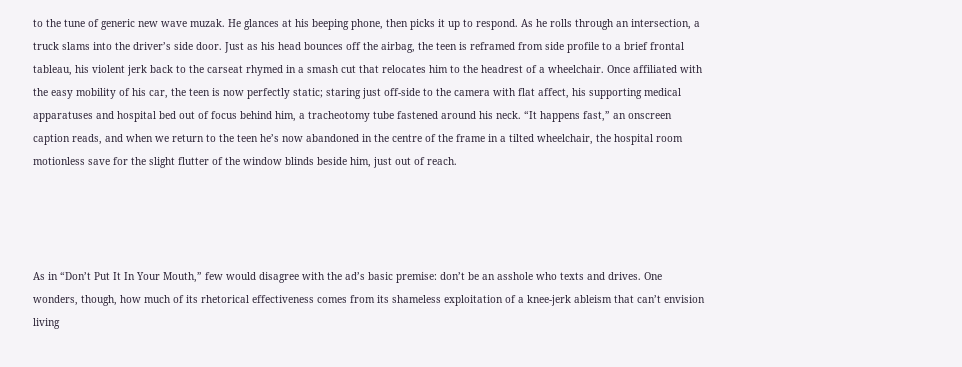to the tune of generic new wave muzak. He glances at his beeping phone, then picks it up to respond. As he rolls through an intersection, a truck slams into the driver’s side door. Just as his head bounces off the airbag, the teen is reframed from side profile to a brief frontal tableau, his violent jerk back to the carseat rhymed in a smash cut that relocates him to the headrest of a wheelchair. Once affiliated with the easy mobility of his car, the teen is now perfectly static; staring just off-side to the camera with flat affect, his supporting medical apparatuses and hospital bed out of focus behind him, a tracheotomy tube fastened around his neck. “It happens fast,” an onscreen caption reads, and when we return to the teen he’s now abandoned in the centre of the frame in a tilted wheelchair, the hospital room motionless save for the slight flutter of the window blinds beside him, just out of reach.




As in “Don’t Put It In Your Mouth,” few would disagree with the ad’s basic premise: don’t be an asshole who texts and drives. One wonders, though, how much of its rhetorical effectiveness comes from its shameless exploitation of a knee-jerk ableism that can’t envision living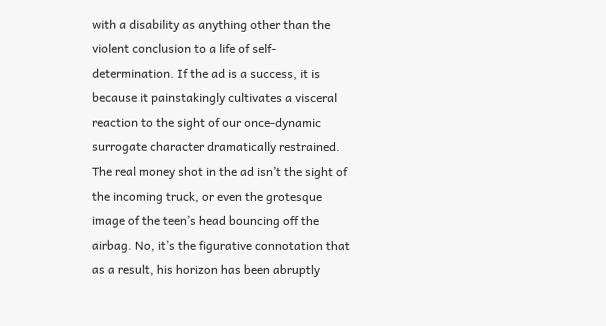with a disability as anything other than the violent conclusion to a life of self-determination. If the ad is a success, it is because it painstakingly cultivates a visceral reaction to the sight of our once-dynamic surrogate character dramatically restrained. The real money shot in the ad isn’t the sight of the incoming truck, or even the grotesque image of the teen’s head bouncing off the airbag. No, it’s the figurative connotation that as a result, his horizon has been abruptly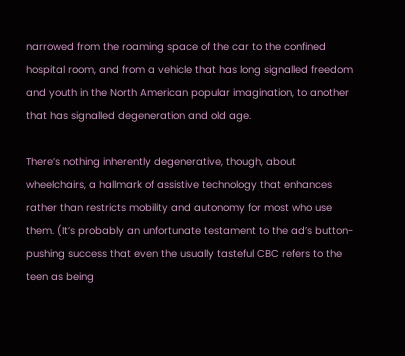narrowed from the roaming space of the car to the confined hospital room, and from a vehicle that has long signalled freedom and youth in the North American popular imagination, to another that has signalled degeneration and old age.

There’s nothing inherently degenerative, though, about wheelchairs, a hallmark of assistive technology that enhances rather than restricts mobility and autonomy for most who use them. (It’s probably an unfortunate testament to the ad’s button-pushing success that even the usually tasteful CBC refers to the teen as being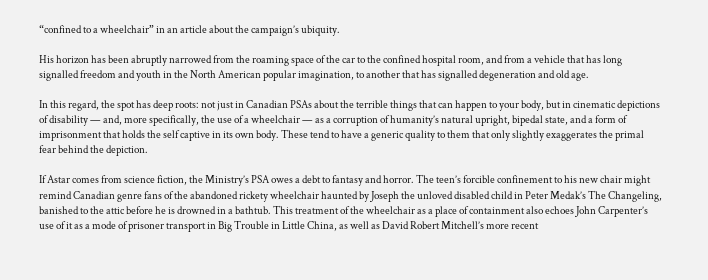“confined to a wheelchair” in an article about the campaign’s ubiquity.

His horizon has been abruptly narrowed from the roaming space of the car to the confined hospital room, and from a vehicle that has long signalled freedom and youth in the North American popular imagination, to another that has signalled degeneration and old age.

In this regard, the spot has deep roots: not just in Canadian PSAs about the terrible things that can happen to your body, but in cinematic depictions of disability — and, more specifically, the use of a wheelchair — as a corruption of humanity’s natural upright, bipedal state, and a form of imprisonment that holds the self captive in its own body. These tend to have a generic quality to them that only slightly exaggerates the primal fear behind the depiction.

If Astar comes from science fiction, the Ministry’s PSA owes a debt to fantasy and horror. The teen’s forcible confinement to his new chair might remind Canadian genre fans of the abandoned rickety wheelchair haunted by Joseph the unloved disabled child in Peter Medak’s The Changeling, banished to the attic before he is drowned in a bathtub. This treatment of the wheelchair as a place of containment also echoes John Carpenter’s use of it as a mode of prisoner transport in Big Trouble in Little China, as well as David Robert Mitchell’s more recent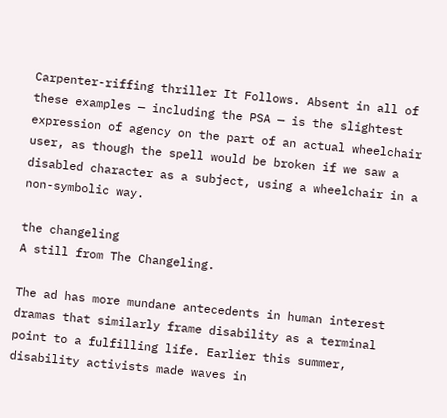Carpenter-riffing thriller It Follows. Absent in all of these examples — including the PSA — is the slightest expression of agency on the part of an actual wheelchair user, as though the spell would be broken if we saw a disabled character as a subject, using a wheelchair in a non-symbolic way.

the changeling
A still from The Changeling.

The ad has more mundane antecedents in human interest dramas that similarly frame disability as a terminal point to a fulfilling life. Earlier this summer, disability activists made waves in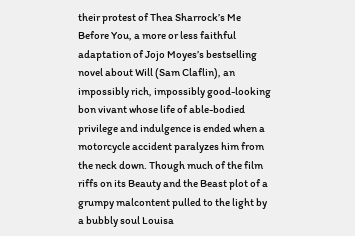their protest of Thea Sharrock’s Me Before You, a more or less faithful adaptation of Jojo Moyes’s bestselling novel about Will (Sam Claflin), an impossibly rich, impossibly good-looking bon vivant whose life of able-bodied privilege and indulgence is ended when a motorcycle accident paralyzes him from the neck down. Though much of the film riffs on its Beauty and the Beast plot of a grumpy malcontent pulled to the light by a bubbly soul Louisa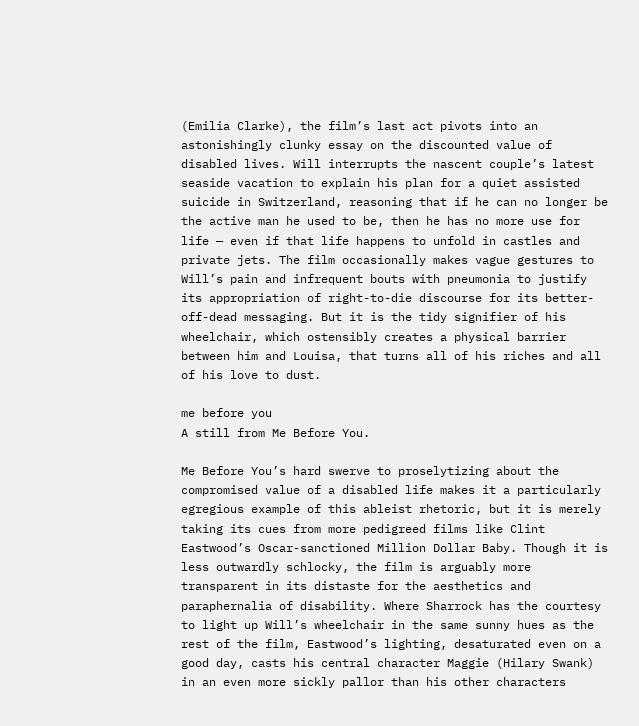(Emilia Clarke), the film’s last act pivots into an astonishingly clunky essay on the discounted value of disabled lives. Will interrupts the nascent couple’s latest seaside vacation to explain his plan for a quiet assisted suicide in Switzerland, reasoning that if he can no longer be the active man he used to be, then he has no more use for life — even if that life happens to unfold in castles and private jets. The film occasionally makes vague gestures to Will’s pain and infrequent bouts with pneumonia to justify its appropriation of right-to-die discourse for its better-off-dead messaging. But it is the tidy signifier of his wheelchair, which ostensibly creates a physical barrier between him and Louisa, that turns all of his riches and all of his love to dust.

me before you
A still from Me Before You.

Me Before You’s hard swerve to proselytizing about the compromised value of a disabled life makes it a particularly egregious example of this ableist rhetoric, but it is merely taking its cues from more pedigreed films like Clint Eastwood’s Oscar-sanctioned Million Dollar Baby. Though it is less outwardly schlocky, the film is arguably more transparent in its distaste for the aesthetics and paraphernalia of disability. Where Sharrock has the courtesy to light up Will’s wheelchair in the same sunny hues as the rest of the film, Eastwood’s lighting, desaturated even on a good day, casts his central character Maggie (Hilary Swank) in an even more sickly pallor than his other characters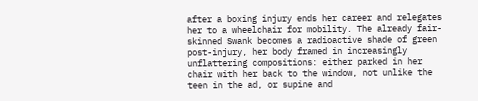after a boxing injury ends her career and relegates her to a wheelchair for mobility. The already fair-skinned Swank becomes a radioactive shade of green post-injury, her body framed in increasingly unflattering compositions: either parked in her chair with her back to the window, not unlike the teen in the ad, or supine and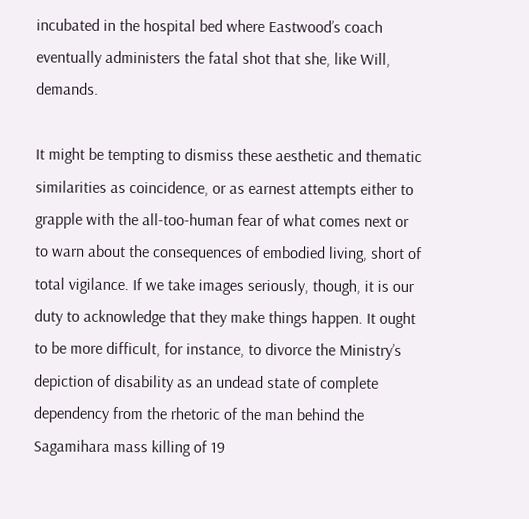incubated in the hospital bed where Eastwood’s coach eventually administers the fatal shot that she, like Will, demands.

It might be tempting to dismiss these aesthetic and thematic similarities as coincidence, or as earnest attempts either to grapple with the all-too-human fear of what comes next or to warn about the consequences of embodied living, short of total vigilance. If we take images seriously, though, it is our duty to acknowledge that they make things happen. It ought to be more difficult, for instance, to divorce the Ministry’s depiction of disability as an undead state of complete dependency from the rhetoric of the man behind the Sagamihara mass killing of 19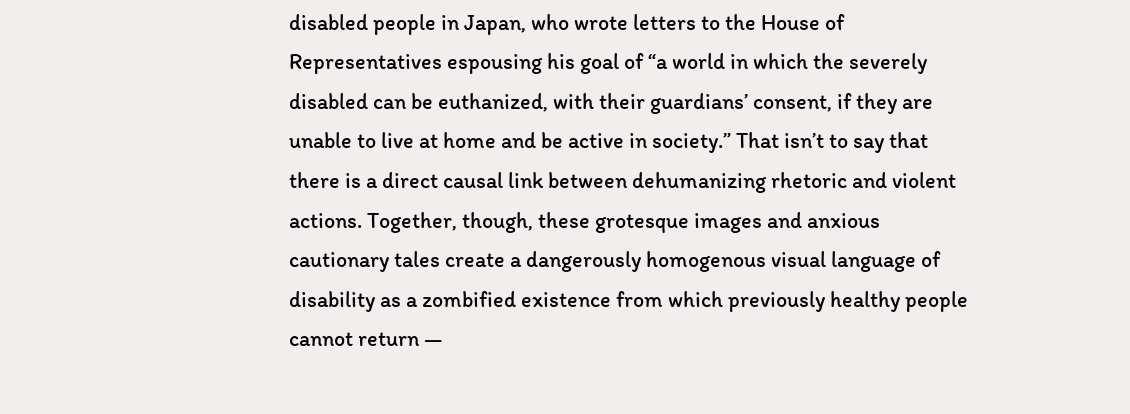disabled people in Japan, who wrote letters to the House of Representatives espousing his goal of “a world in which the severely disabled can be euthanized, with their guardians’ consent, if they are unable to live at home and be active in society.” That isn’t to say that there is a direct causal link between dehumanizing rhetoric and violent actions. Together, though, these grotesque images and anxious cautionary tales create a dangerously homogenous visual language of disability as a zombified existence from which previously healthy people cannot return —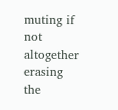muting if not altogether erasing the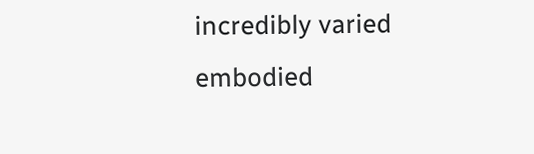incredibly varied embodied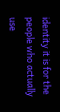identity it is for the people who actually use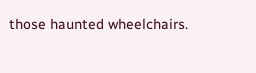those haunted wheelchairs.